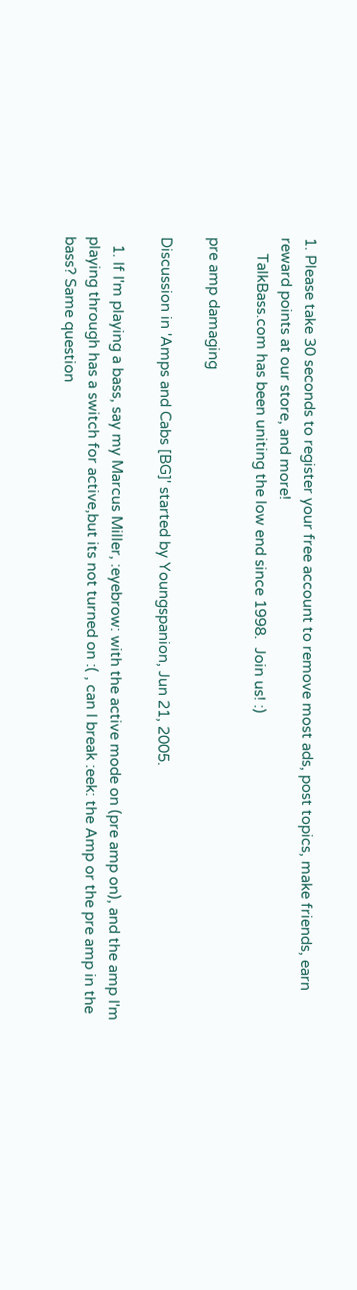1. Please take 30 seconds to register your free account to remove most ads, post topics, make friends, earn reward points at our store, and more!
    TalkBass.com has been uniting the low end since 1998.  Join us! :)

pre amp damaging

Discussion in 'Amps and Cabs [BG]' started by Youngspanion, Jun 21, 2005.

  1. If I'm playing a bass, say my Marcus Miller, :eyebrow: with the active mode on (pre amp on), and the amp I'm playing through has a switch for active,but its not turned on :( , can I break :eek: the Amp or the pre amp in the bass? Same question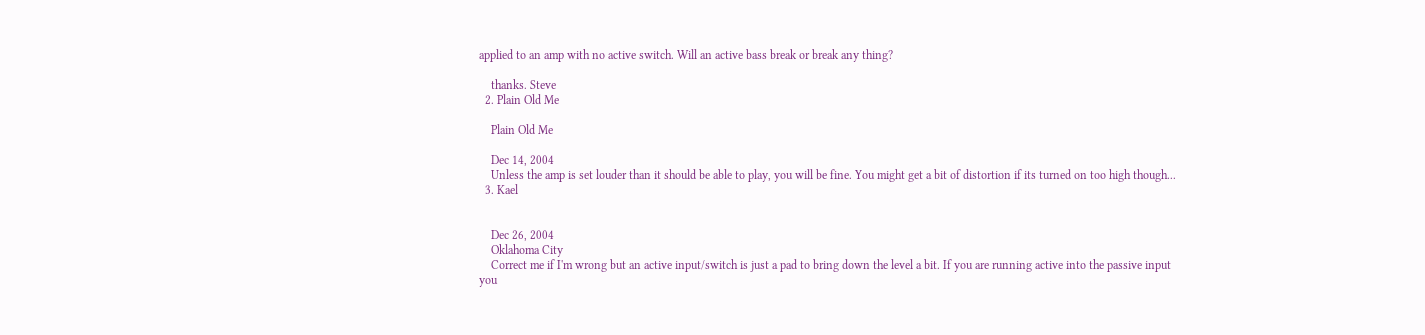applied to an amp with no active switch. Will an active bass break or break any thing?

    thanks. Steve
  2. Plain Old Me

    Plain Old Me

    Dec 14, 2004
    Unless the amp is set louder than it should be able to play, you will be fine. You might get a bit of distortion if its turned on too high though...
  3. Kael


    Dec 26, 2004
    Oklahoma City
    Correct me if I'm wrong but an active input/switch is just a pad to bring down the level a bit. If you are running active into the passive input you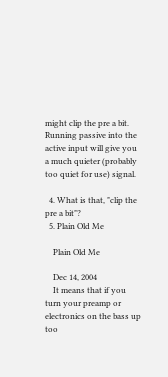might clip the pre a bit. Running passive into the active input will give you a much quieter (probably too quiet for use) signal.

  4. What is that, "clip the pre a bit"?
  5. Plain Old Me

    Plain Old Me

    Dec 14, 2004
    It means that if you turn your preamp or electronics on the bass up too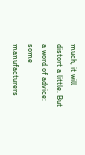much, it will distort a little. But a word of advice: some manufacturers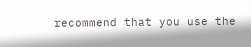recommend that you use the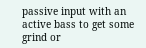passive input with an active bass to get some grind or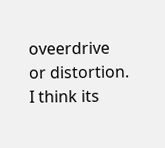oveerdrive or distortion. I think its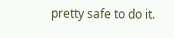pretty safe to do it.